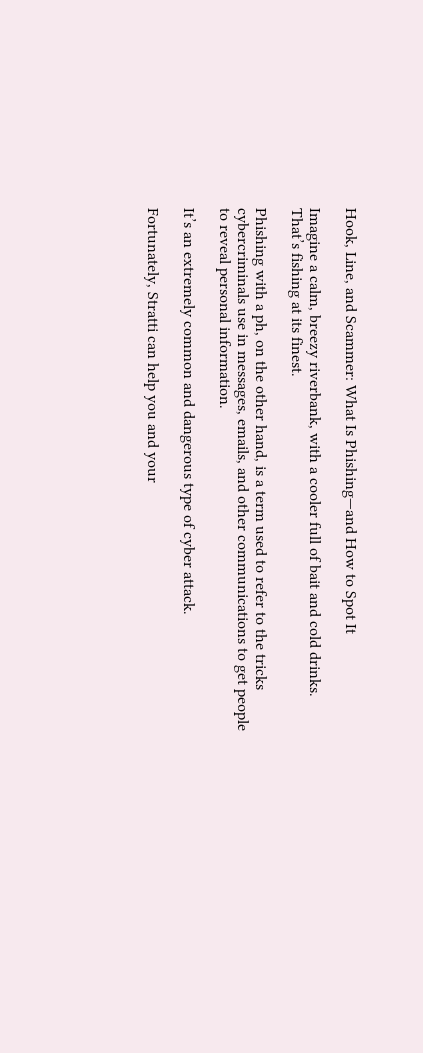Hook, Line, and Scammer: What Is Phishing—and How to Spot It

Imagine a calm, breezy riverbank, with a cooler full of bait and cold drinks. That’s fishing at its finest.

Phishing with a ph, on the other hand, is a term used to refer to the tricks cybercriminals use in messages, emails, and other communications to get people to reveal personal information.

It’s an extremely common and dangerous type of cyber attack.

Fortunately, Stratti can help you and your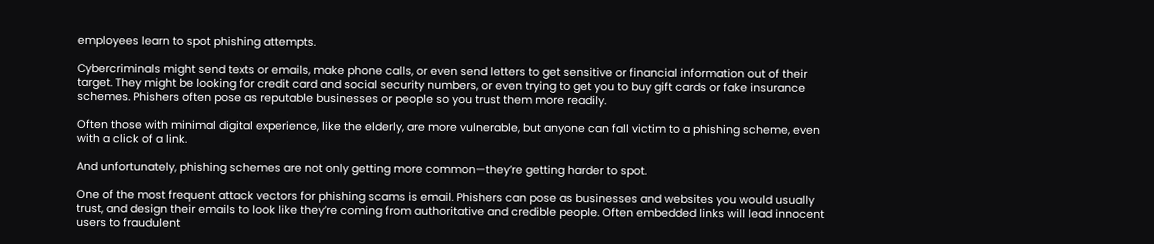employees learn to spot phishing attempts.

Cybercriminals might send texts or emails, make phone calls, or even send letters to get sensitive or financial information out of their target. They might be looking for credit card and social security numbers, or even trying to get you to buy gift cards or fake insurance schemes. Phishers often pose as reputable businesses or people so you trust them more readily.

Often those with minimal digital experience, like the elderly, are more vulnerable, but anyone can fall victim to a phishing scheme, even with a click of a link.

And unfortunately, phishing schemes are not only getting more common—they’re getting harder to spot.

One of the most frequent attack vectors for phishing scams is email. Phishers can pose as businesses and websites you would usually trust, and design their emails to look like they’re coming from authoritative and credible people. Often embedded links will lead innocent users to fraudulent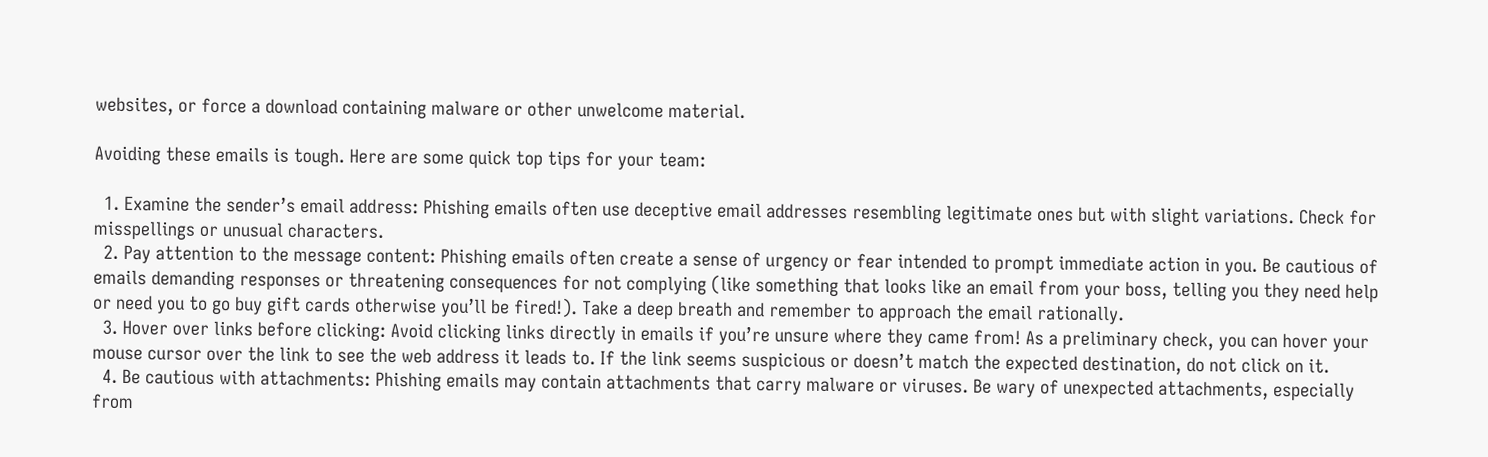websites, or force a download containing malware or other unwelcome material.

Avoiding these emails is tough. Here are some quick top tips for your team:

  1. Examine the sender’s email address: Phishing emails often use deceptive email addresses resembling legitimate ones but with slight variations. Check for misspellings or unusual characters.
  2. Pay attention to the message content: Phishing emails often create a sense of urgency or fear intended to prompt immediate action in you. Be cautious of emails demanding responses or threatening consequences for not complying (like something that looks like an email from your boss, telling you they need help or need you to go buy gift cards otherwise you’ll be fired!). Take a deep breath and remember to approach the email rationally.
  3. Hover over links before clicking: Avoid clicking links directly in emails if you’re unsure where they came from! As a preliminary check, you can hover your mouse cursor over the link to see the web address it leads to. If the link seems suspicious or doesn’t match the expected destination, do not click on it.
  4. Be cautious with attachments: Phishing emails may contain attachments that carry malware or viruses. Be wary of unexpected attachments, especially from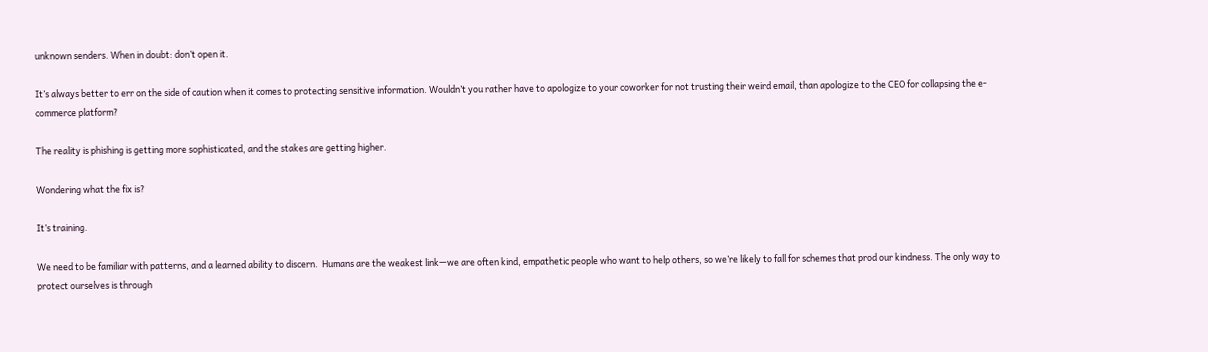unknown senders. When in doubt: don’t open it.

It’s always better to err on the side of caution when it comes to protecting sensitive information. Wouldn’t you rather have to apologize to your coworker for not trusting their weird email, than apologize to the CEO for collapsing the e-commerce platform?

The reality is phishing is getting more sophisticated, and the stakes are getting higher.

Wondering what the fix is?

It’s training.

We need to be familiar with patterns, and a learned ability to discern.  Humans are the weakest link—we are often kind, empathetic people who want to help others, so we’re likely to fall for schemes that prod our kindness. The only way to protect ourselves is through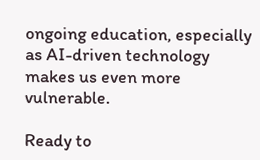ongoing education, especially as AI-driven technology makes us even more vulnerable.

Ready to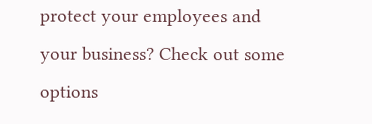protect your employees and your business? Check out some options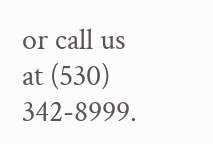or call us at (530) 342-8999.